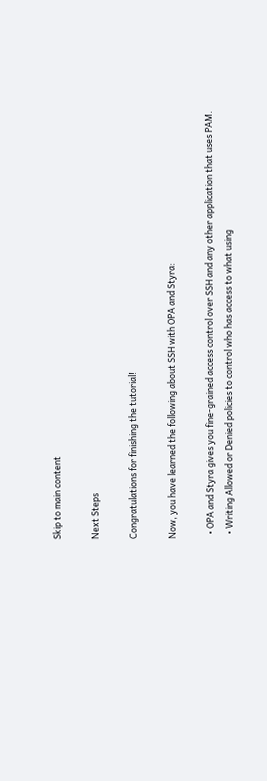Skip to main content

Next Steps

Congratulations for finishing the tutorial!

Now, you have learned the following about SSH with OPA and Styra:

  • OPA and Styra gives you fine-grained access control over SSH and any other application that uses PAM.
  • Writing Allowed or Denied policies to control who has access to what using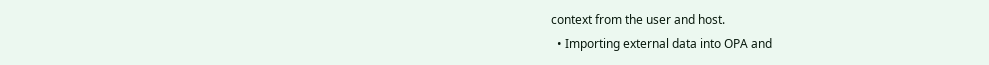context from the user and host.
  • Importing external data into OPA and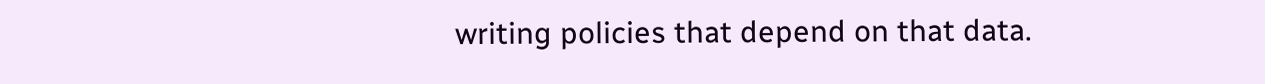writing policies that depend on that data.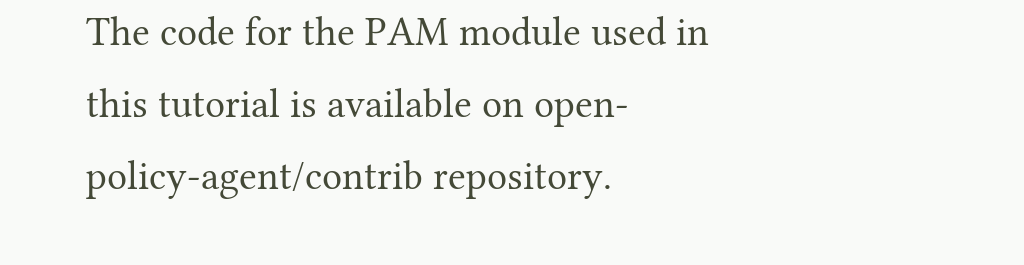The code for the PAM module used in this tutorial is available on open-policy-agent/contrib repository.